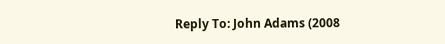Reply To: John Adams (2008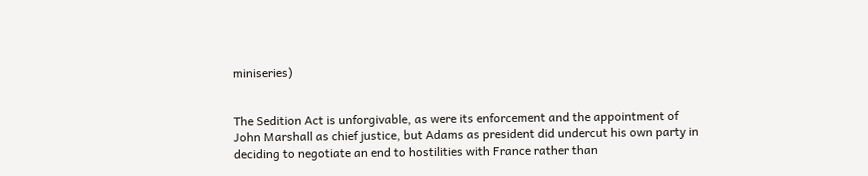miniseries)


The Sedition Act is unforgivable, as were its enforcement and the appointment of John Marshall as chief justice, but Adams as president did undercut his own party in deciding to negotiate an end to hostilities with France rather than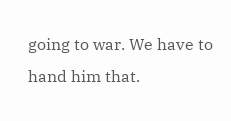going to war. We have to hand him that.